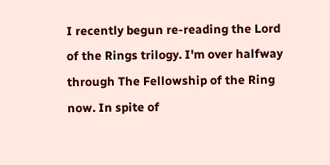I recently begun re-reading the Lord of the Rings trilogy. I'm over halfway through The Fellowship of the Ring now. In spite of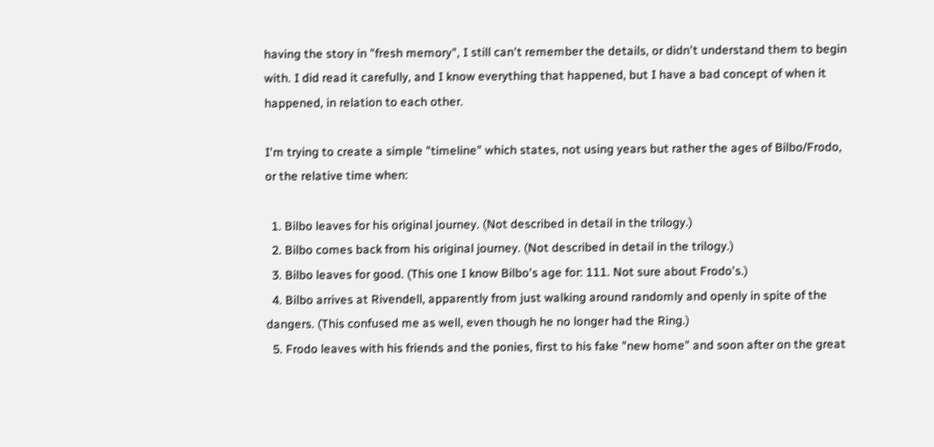having the story in "fresh memory", I still can't remember the details, or didn't understand them to begin with. I did read it carefully, and I know everything that happened, but I have a bad concept of when it happened, in relation to each other.

I'm trying to create a simple "timeline" which states, not using years but rather the ages of Bilbo/Frodo, or the relative time when:

  1. Bilbo leaves for his original journey. (Not described in detail in the trilogy.)
  2. Bilbo comes back from his original journey. (Not described in detail in the trilogy.)
  3. Bilbo leaves for good. (This one I know Bilbo's age for: 111. Not sure about Frodo's.)
  4. Bilbo arrives at Rivendell, apparently from just walking around randomly and openly in spite of the dangers. (This confused me as well, even though he no longer had the Ring.)
  5. Frodo leaves with his friends and the ponies, first to his fake "new home" and soon after on the great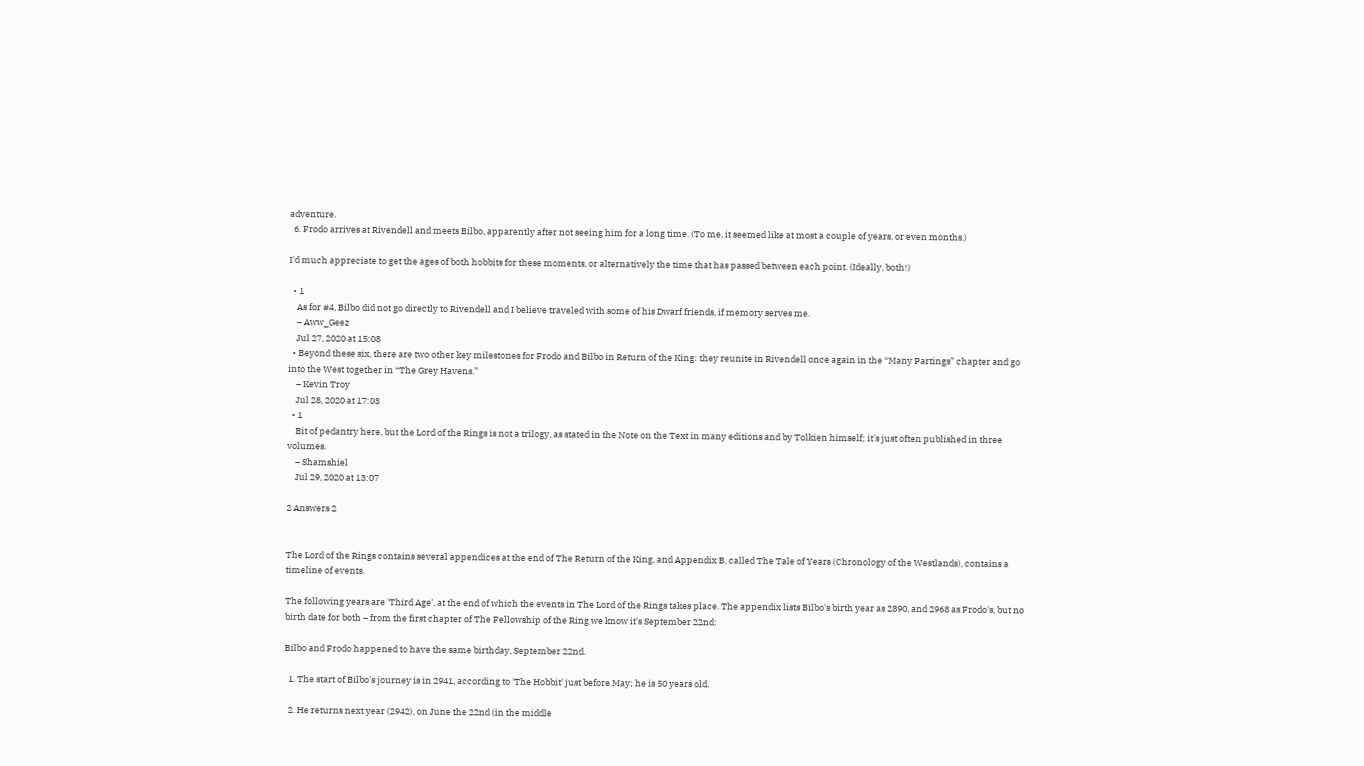adventure.
  6. Frodo arrives at Rivendell and meets Bilbo, apparently after not seeing him for a long time. (To me, it seemed like at most a couple of years, or even months.)

I'd much appreciate to get the ages of both hobbits for these moments, or alternatively the time that has passed between each point. (Ideally, both!)

  • 1
    As for #4, Bilbo did not go directly to Rivendell and I believe traveled with some of his Dwarf friends, if memory serves me.
    – Aww_Geez
    Jul 27, 2020 at 15:08
  • Beyond these six, there are two other key milestones for Frodo and Bilbo in Return of the King: they reunite in Rivendell once again in the “Many Partings” chapter and go into the West together in “The Grey Havens.”
    – Kevin Troy
    Jul 28, 2020 at 17:03
  • 1
    Bit of pedantry here, but the Lord of the Rings is not a trilogy, as stated in the Note on the Text in many editions and by Tolkien himself; it's just often published in three volumes.
    – Shamshiel
    Jul 29, 2020 at 13:07

2 Answers 2


The Lord of the Rings contains several appendices at the end of The Return of the King, and Appendix B, called The Tale of Years (Chronology of the Westlands), contains a timeline of events.

The following years are 'Third Age', at the end of which the events in The Lord of the Rings takes place. The appendix lists Bilbo's birth year as 2890, and 2968 as Frodo's, but no birth date for both – from the first chapter of The Fellowship of the Ring we know it's September 22nd:

Bilbo and Frodo happened to have the same birthday, September 22nd.

  1. The start of Bilbo's journey is in 2941, according to 'The Hobbit' just before May; he is 50 years old.

  2. He returns next year (2942), on June the 22nd (in the middle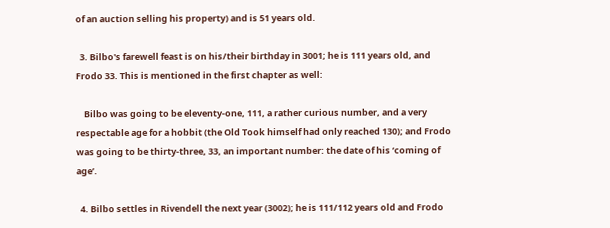of an auction selling his property) and is 51 years old.

  3. Bilbo's farewell feast is on his/their birthday in 3001; he is 111 years old, and Frodo 33. This is mentioned in the first chapter as well:

    Bilbo was going to be eleventy-one, 111, a rather curious number, and a very respectable age for a hobbit (the Old Took himself had only reached 130); and Frodo was going to be thirty-three, 33, an important number: the date of his ‘coming of age’.

  4. Bilbo settles in Rivendell the next year (3002); he is 111/112 years old and Frodo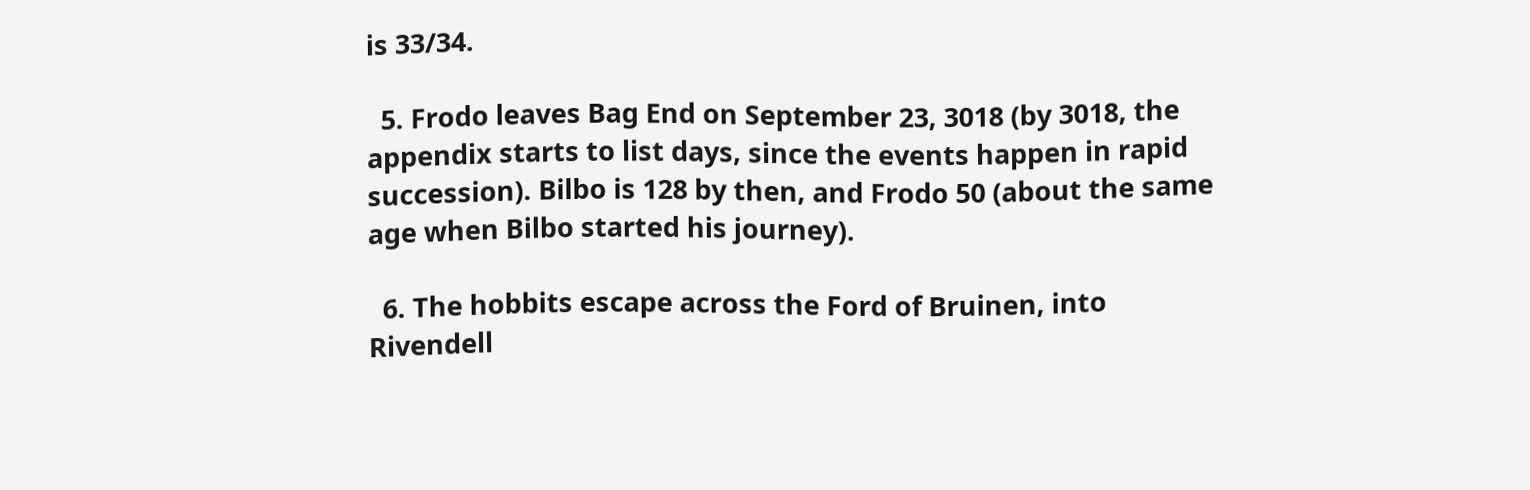is 33/34.

  5. Frodo leaves Bag End on September 23, 3018 (by 3018, the appendix starts to list days, since the events happen in rapid succession). Bilbo is 128 by then, and Frodo 50 (about the same age when Bilbo started his journey).

  6. The hobbits escape across the Ford of Bruinen, into Rivendell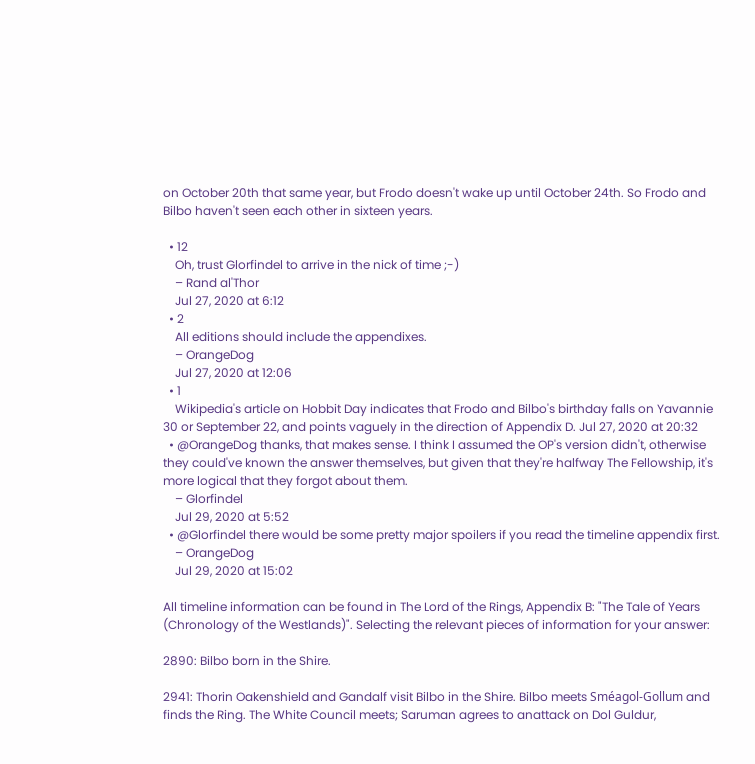on October 20th that same year, but Frodo doesn't wake up until October 24th. So Frodo and Bilbo haven't seen each other in sixteen years.

  • 12
    Oh, trust Glorfindel to arrive in the nick of time ;-)
    – Rand al'Thor
    Jul 27, 2020 at 6:12
  • 2
    All editions should include the appendixes.
    – OrangeDog
    Jul 27, 2020 at 12:06
  • 1
    Wikipedia's article on Hobbit Day indicates that Frodo and Bilbo's birthday falls on Yavannie 30 or September 22, and points vaguely in the direction of Appendix D. Jul 27, 2020 at 20:32
  • @OrangeDog thanks, that makes sense. I think I assumed the OP's version didn't, otherwise they could've known the answer themselves, but given that they're halfway The Fellowship, it's more logical that they forgot about them.
    – Glorfindel
    Jul 29, 2020 at 5:52
  • @Glorfindel there would be some pretty major spoilers if you read the timeline appendix first.
    – OrangeDog
    Jul 29, 2020 at 15:02

All timeline information can be found in The Lord of the Rings, Appendix B: "The Tale of Years (Chronology of the Westlands)". Selecting the relevant pieces of information for your answer:

2890: Bilbo born in the Shire.

2941: Thorin Oakenshield and Gandalf visit Bilbo in the Shire. Bilbo meets Sméagol-Gollum and finds the Ring. The White Council meets; Saruman agrees to anattack on Dol Guldur,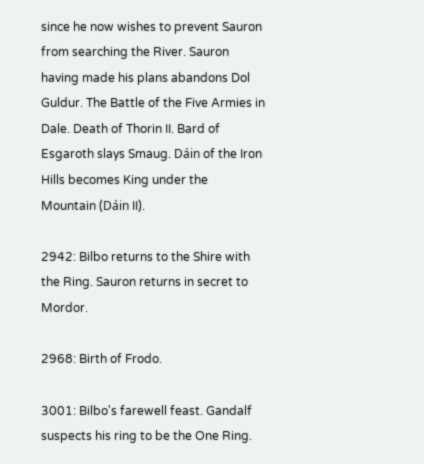since he now wishes to prevent Sauron from searching the River. Sauron having made his plans abandons Dol Guldur. The Battle of the Five Armies in Dale. Death of Thorin II. Bard of Esgaroth slays Smaug. Dáin of the Iron Hills becomes King under the Mountain (Dáin II).

2942: Bilbo returns to the Shire with the Ring. Sauron returns in secret to Mordor.

2968: Birth of Frodo.

3001: Bilbo's farewell feast. Gandalf suspects his ring to be the One Ring.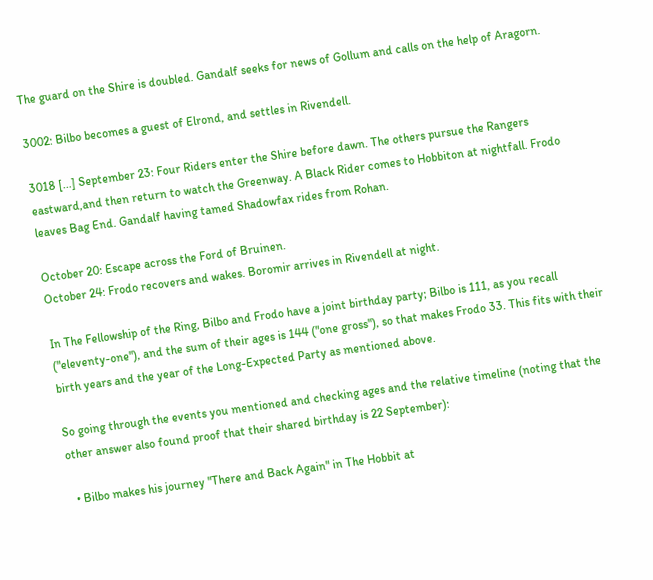The guard on the Shire is doubled. Gandalf seeks for news of Gollum and calls on the help of Aragorn.

3002: Bilbo becomes a guest of Elrond, and settles in Rivendell.

3018 [...] September 23: Four Riders enter the Shire before dawn. The others pursue the Rangers eastward,and then return to watch the Greenway. A Black Rider comes to Hobbiton at nightfall. Frodo leaves Bag End. Gandalf having tamed Shadowfax rides from Rohan.

October 20: Escape across the Ford of Bruinen.
October 24: Frodo recovers and wakes. Boromir arrives in Rivendell at night.

In The Fellowship of the Ring, Bilbo and Frodo have a joint birthday party; Bilbo is 111, as you recall ("eleventy-one"), and the sum of their ages is 144 ("one gross"), so that makes Frodo 33. This fits with their birth years and the year of the Long-Expected Party as mentioned above.

So going through the events you mentioned and checking ages and the relative timeline (noting that the other answer also found proof that their shared birthday is 22 September):

  • Bilbo makes his journey "There and Back Again" in The Hobbit at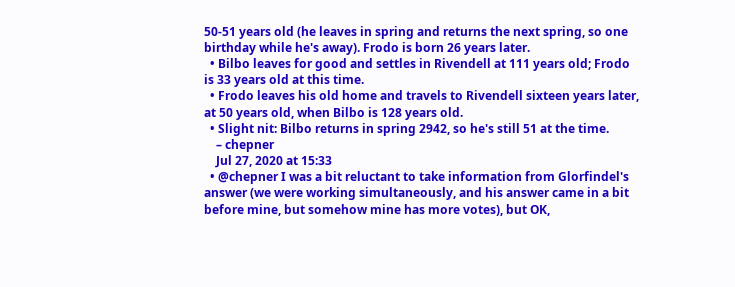50-51 years old (he leaves in spring and returns the next spring, so one birthday while he's away). Frodo is born 26 years later.
  • Bilbo leaves for good and settles in Rivendell at 111 years old; Frodo is 33 years old at this time.
  • Frodo leaves his old home and travels to Rivendell sixteen years later, at 50 years old, when Bilbo is 128 years old.
  • Slight nit: Bilbo returns in spring 2942, so he's still 51 at the time.
    – chepner
    Jul 27, 2020 at 15:33
  • @chepner I was a bit reluctant to take information from Glorfindel's answer (we were working simultaneously, and his answer came in a bit before mine, but somehow mine has more votes), but OK,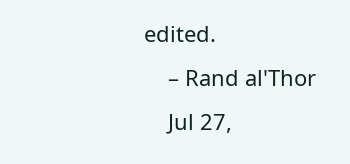edited.
    – Rand al'Thor
    Jul 27,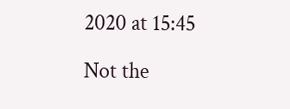2020 at 15:45

Not the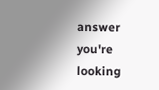answer you're looking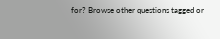for? Browse other questions tagged or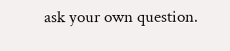ask your own question.